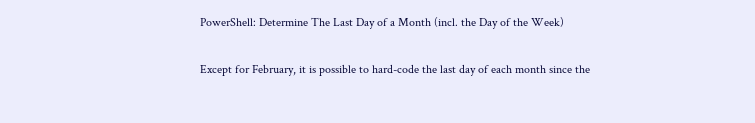PowerShell: Determine The Last Day of a Month (incl. the Day of the Week)

Except for February, it is possible to hard-code the last day of each month since the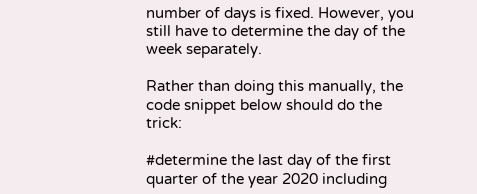number of days is fixed. However, you still have to determine the day of the week separately.

Rather than doing this manually, the code snippet below should do the trick:

#determine the last day of the first quarter of the year 2020 including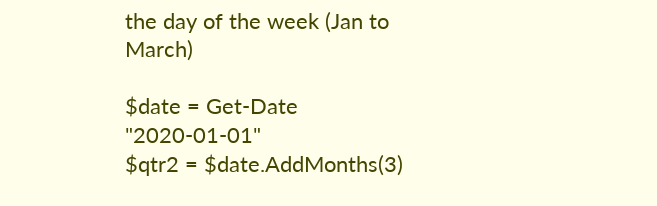the day of the week (Jan to March)

$date = Get-Date "2020-01-01"
$qtr2 = $date.AddMonths(3)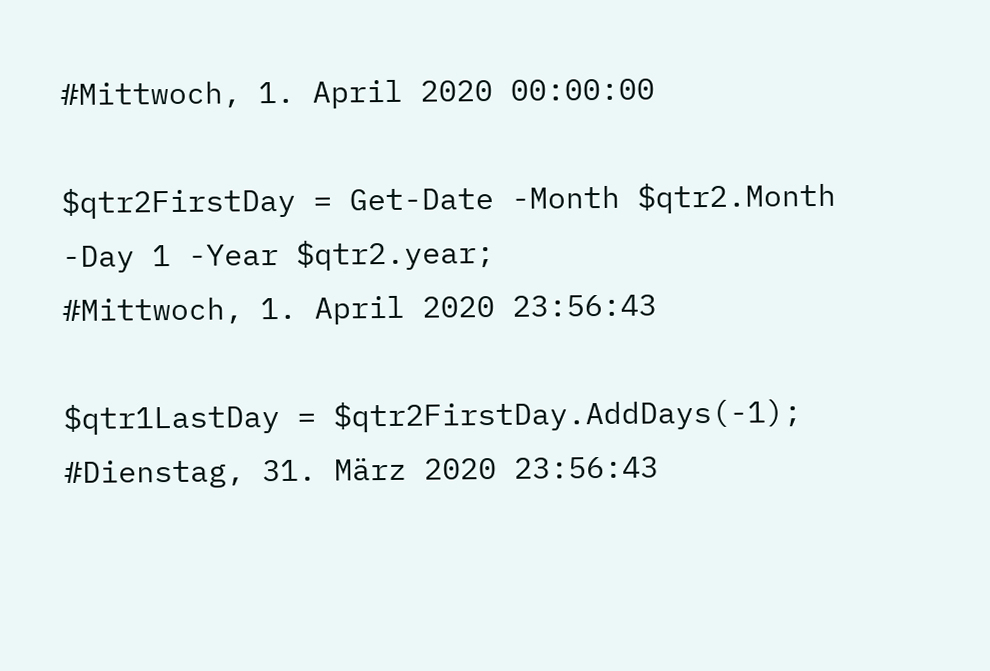#Mittwoch, 1. April 2020 00:00:00

$qtr2FirstDay = Get-Date -Month $qtr2.Month -Day 1 -Year $qtr2.year;
#Mittwoch, 1. April 2020 23:56:43

$qtr1LastDay = $qtr2FirstDay.AddDays(-1);
#Dienstag, 31. März 2020 23:56:43